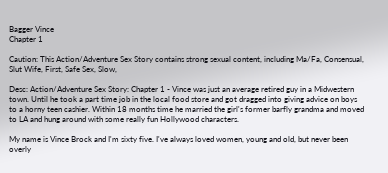Bagger Vince
Chapter 1

Caution: This Action/Adventure Sex Story contains strong sexual content, including Ma/Fa, Consensual, Slut Wife, First, Safe Sex, Slow,

Desc: Action/Adventure Sex Story: Chapter 1 - Vince was just an average retired guy in a Midwestern town. Until he took a part time job in the local food store and got dragged into giving advice on boys to a horny teen cashier. Within 18 months time he married the girl's former barfly grandma and moved to LA and hung around with some really fun Hollywood characters.

My name is Vince Brock and I'm sixty five. I've always loved women, young and old, but never been overly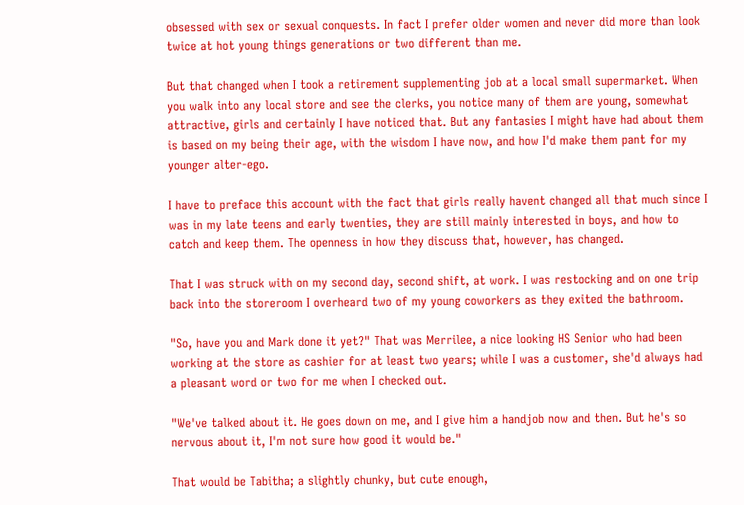obsessed with sex or sexual conquests. In fact I prefer older women and never did more than look twice at hot young things generations or two different than me.

But that changed when I took a retirement supplementing job at a local small supermarket. When you walk into any local store and see the clerks, you notice many of them are young, somewhat attractive, girls and certainly I have noticed that. But any fantasies I might have had about them is based on my being their age, with the wisdom I have now, and how I'd make them pant for my younger alter-ego.

I have to preface this account with the fact that girls really havent changed all that much since I was in my late teens and early twenties, they are still mainly interested in boys, and how to catch and keep them. The openness in how they discuss that, however, has changed.

That I was struck with on my second day, second shift, at work. I was restocking and on one trip back into the storeroom I overheard two of my young coworkers as they exited the bathroom.

"So, have you and Mark done it yet?" That was Merrilee, a nice looking HS Senior who had been working at the store as cashier for at least two years; while I was a customer, she'd always had a pleasant word or two for me when I checked out.

"We've talked about it. He goes down on me, and I give him a handjob now and then. But he's so nervous about it, I'm not sure how good it would be."

That would be Tabitha; a slightly chunky, but cute enough,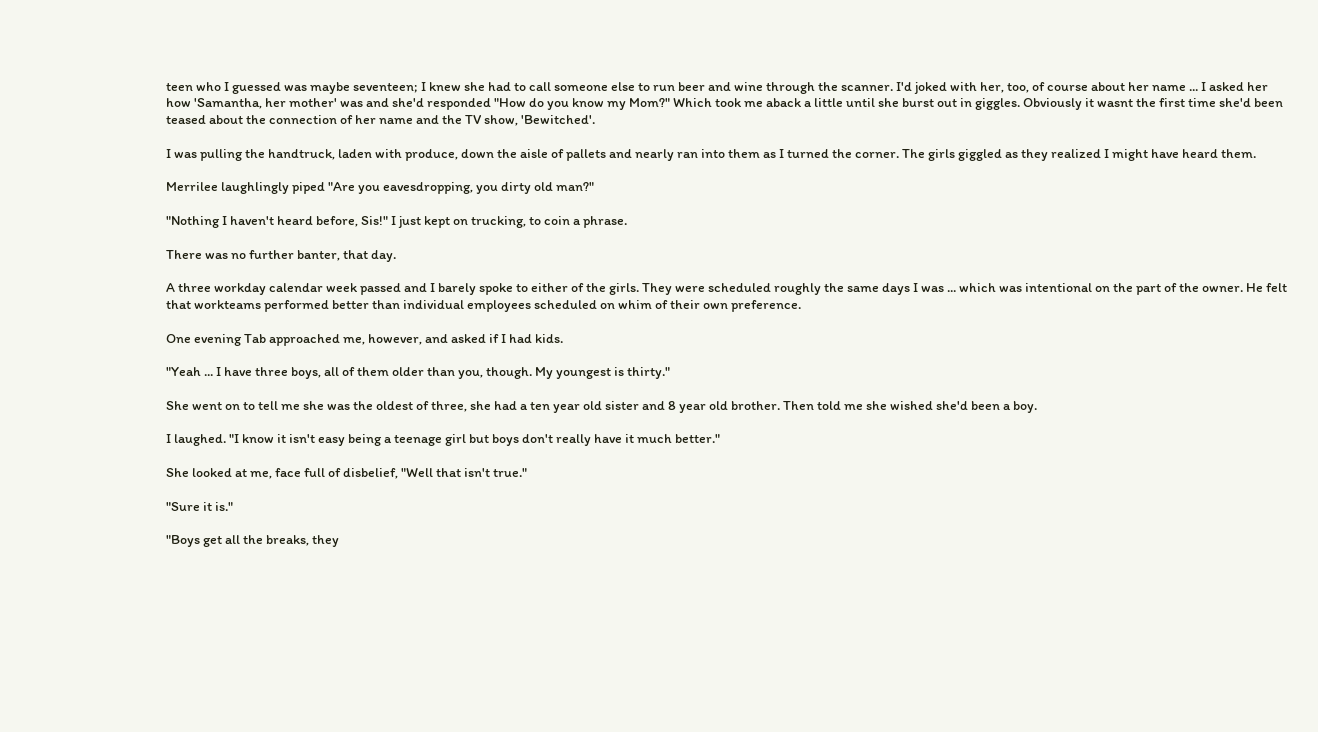teen who I guessed was maybe seventeen; I knew she had to call someone else to run beer and wine through the scanner. I'd joked with her, too, of course about her name ... I asked her how 'Samantha, her mother' was and she'd responded "How do you know my Mom?" Which took me aback a little until she burst out in giggles. Obviously it wasnt the first time she'd been teased about the connection of her name and the TV show, 'Bewitched'.

I was pulling the handtruck, laden with produce, down the aisle of pallets and nearly ran into them as I turned the corner. The girls giggled as they realized I might have heard them.

Merrilee laughlingly piped "Are you eavesdropping, you dirty old man?"

"Nothing I haven't heard before, Sis!" I just kept on trucking, to coin a phrase.

There was no further banter, that day.

A three workday calendar week passed and I barely spoke to either of the girls. They were scheduled roughly the same days I was ... which was intentional on the part of the owner. He felt that workteams performed better than individual employees scheduled on whim of their own preference.

One evening Tab approached me, however, and asked if I had kids.

"Yeah ... I have three boys, all of them older than you, though. My youngest is thirty."

She went on to tell me she was the oldest of three, she had a ten year old sister and 8 year old brother. Then told me she wished she'd been a boy.

I laughed. "I know it isn't easy being a teenage girl but boys don't really have it much better."

She looked at me, face full of disbelief, "Well that isn't true."

"Sure it is."

"Boys get all the breaks, they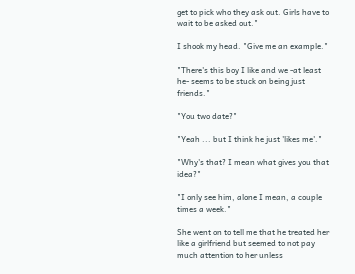get to pick who they ask out. Girls have to wait to be asked out."

I shook my head. "Give me an example."

"There's this boy I like and we -at least he- seems to be stuck on being just friends."

"You two date?"

"Yeah ... but I think he just 'likes me'."

"Why's that? I mean what gives you that idea?"

"I only see him, alone I mean, a couple times a week."

She went on to tell me that he treated her like a girlfriend but seemed to not pay much attention to her unless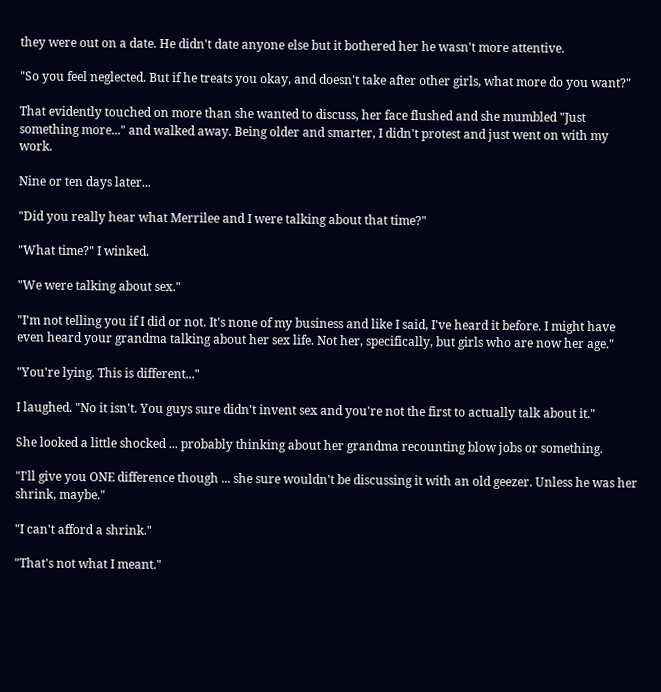they were out on a date. He didn't date anyone else but it bothered her he wasn't more attentive.

"So you feel neglected. But if he treats you okay, and doesn't take after other girls, what more do you want?"

That evidently touched on more than she wanted to discuss, her face flushed and she mumbled "Just something more..." and walked away. Being older and smarter, I didn't protest and just went on with my work.

Nine or ten days later...

"Did you really hear what Merrilee and I were talking about that time?"

"What time?" I winked.

"We were talking about sex."

"I'm not telling you if I did or not. It's none of my business and like I said, I've heard it before. I might have even heard your grandma talking about her sex life. Not her, specifically, but girls who are now her age."

"You're lying. This is different..."

I laughed. "No it isn't. You guys sure didn't invent sex and you're not the first to actually talk about it."

She looked a little shocked ... probably thinking about her grandma recounting blow jobs or something.

"I'll give you ONE difference though ... she sure wouldn't be discussing it with an old geezer. Unless he was her shrink, maybe."

"I can't afford a shrink."

"That's not what I meant."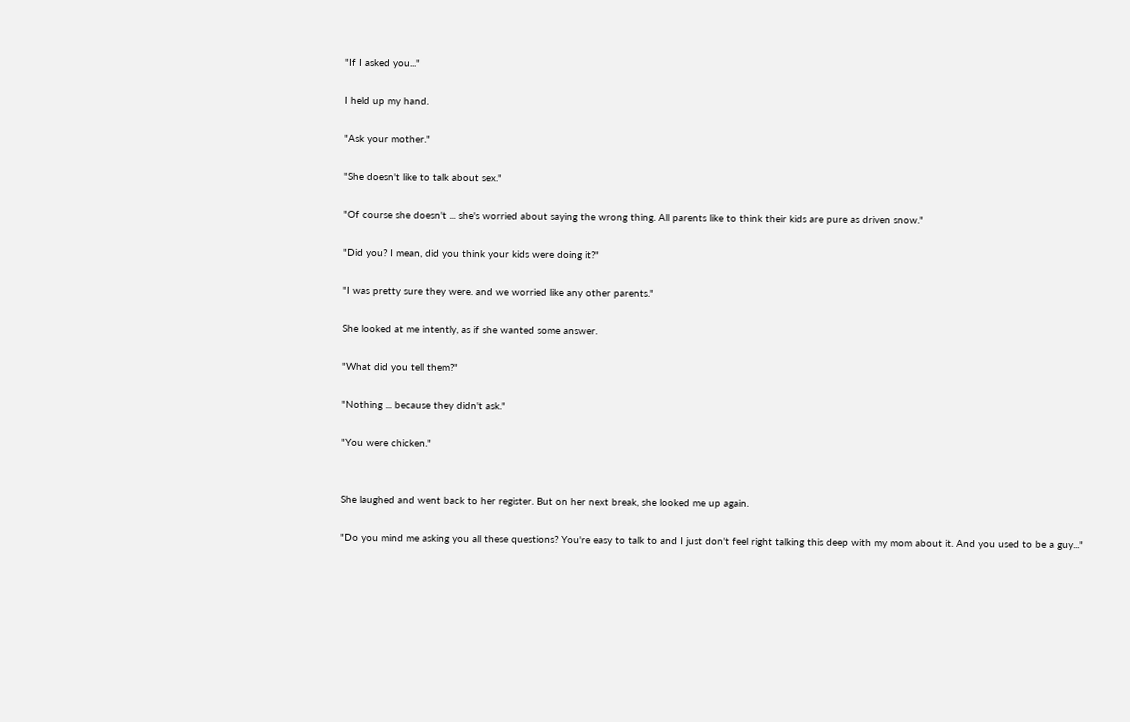"If I asked you..."

I held up my hand.

"Ask your mother."

"She doesn't like to talk about sex."

"Of course she doesn't ... she's worried about saying the wrong thing. All parents like to think their kids are pure as driven snow."

"Did you? I mean, did you think your kids were doing it?"

"I was pretty sure they were. and we worried like any other parents."

She looked at me intently, as if she wanted some answer.

"What did you tell them?"

"Nothing ... because they didn't ask."

"You were chicken."


She laughed and went back to her register. But on her next break, she looked me up again.

"Do you mind me asking you all these questions? You're easy to talk to and I just don't feel right talking this deep with my mom about it. And you used to be a guy..."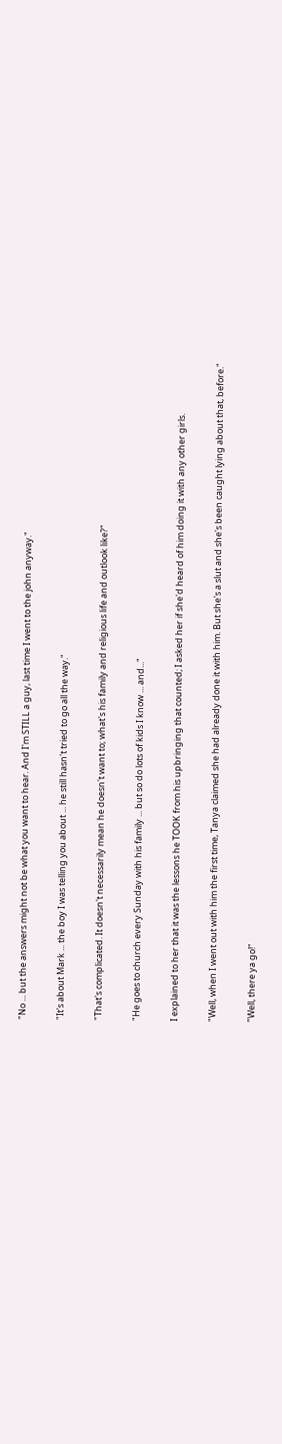"No ... but the answers might not be what you want to hear. And I'm STILL a guy, last time I went to the john anyway."

"It's about Mark ... the boy I was telling you about ... he still hasn't tried to go all the way."

"That's complicated. It doesn't necessarily mean he doesn't want to; what's his family and religious life and outlook like?"

"He goes to church every Sunday with his family ... but so do lots of kids I know ... and..."

I explained to her that it was the lessons he TOOK from his upbringing that counted; I asked her if she'd heard of him doing it with any other girls.

"Well, when I went out with him the first time, Tanya claimed she had already done it with him. But she's a slut and she's been caught lying about that, before."

"Well, there ya go!"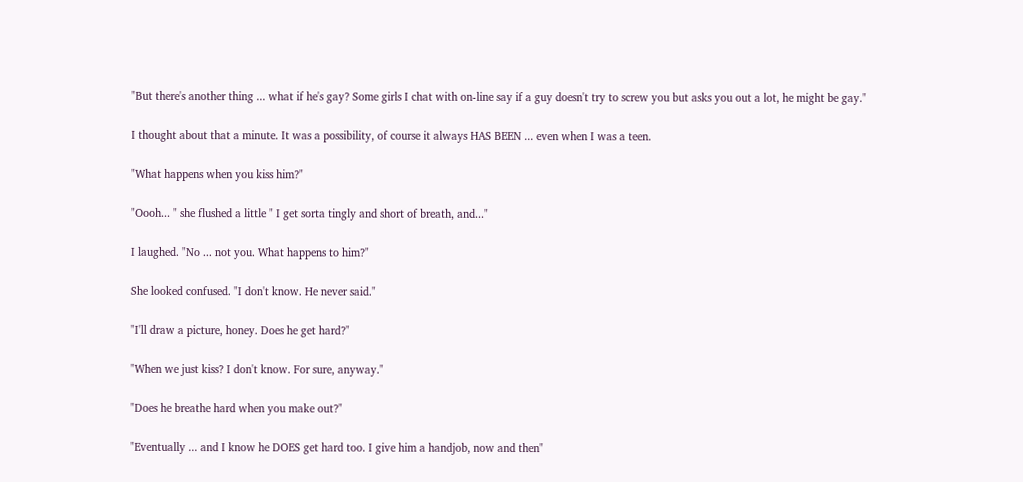"But there's another thing ... what if he's gay? Some girls I chat with on-line say if a guy doesn't try to screw you but asks you out a lot, he might be gay."

I thought about that a minute. It was a possibility, of course it always HAS BEEN ... even when I was a teen.

"What happens when you kiss him?"

"Oooh... " she flushed a little " I get sorta tingly and short of breath, and..."

I laughed. "No ... not you. What happens to him?"

She looked confused. "I don't know. He never said."

"I'll draw a picture, honey. Does he get hard?"

"When we just kiss? I don't know. For sure, anyway."

"Does he breathe hard when you make out?"

"Eventually ... and I know he DOES get hard too. I give him a handjob, now and then"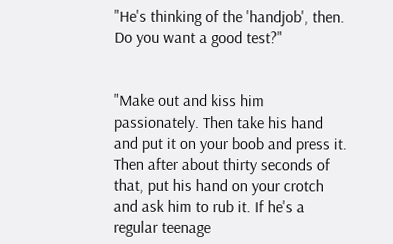"He's thinking of the 'handjob', then. Do you want a good test?"


"Make out and kiss him passionately. Then take his hand and put it on your boob and press it. Then after about thirty seconds of that, put his hand on your crotch and ask him to rub it. If he's a regular teenage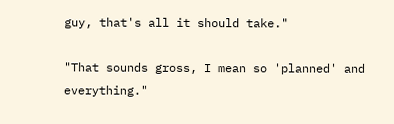guy, that's all it should take."

"That sounds gross, I mean so 'planned' and everything."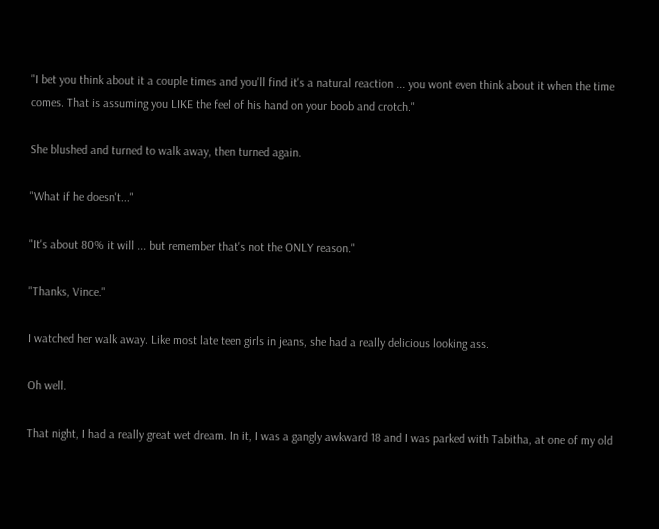"I bet you think about it a couple times and you'll find it's a natural reaction ... you wont even think about it when the time comes. That is assuming you LIKE the feel of his hand on your boob and crotch."

She blushed and turned to walk away, then turned again.

"What if he doesn't..."

"It's about 80% it will ... but remember that's not the ONLY reason."

"Thanks, Vince."

I watched her walk away. Like most late teen girls in jeans, she had a really delicious looking ass.

Oh well.

That night, I had a really great wet dream. In it, I was a gangly awkward 18 and I was parked with Tabitha, at one of my old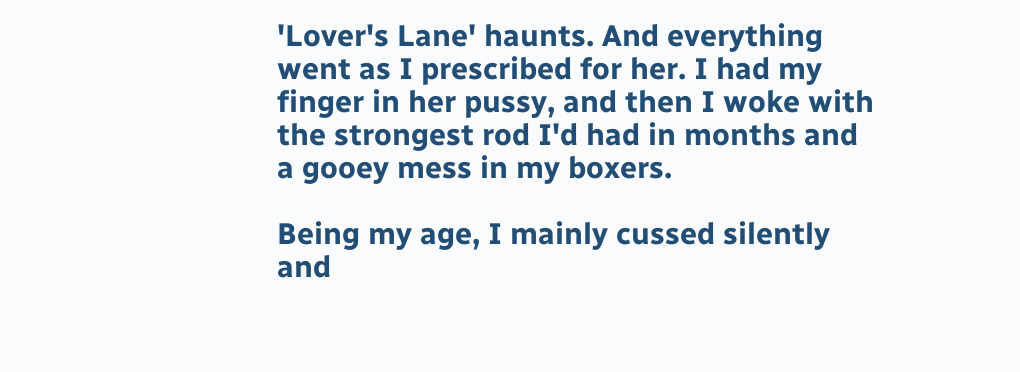'Lover's Lane' haunts. And everything went as I prescribed for her. I had my finger in her pussy, and then I woke with the strongest rod I'd had in months and a gooey mess in my boxers.

Being my age, I mainly cussed silently and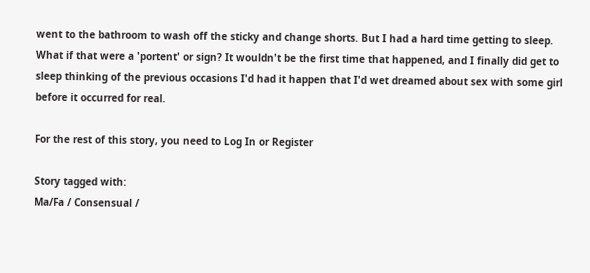went to the bathroom to wash off the sticky and change shorts. But I had a hard time getting to sleep. What if that were a 'portent' or sign? It wouldn't be the first time that happened, and I finally did get to sleep thinking of the previous occasions I'd had it happen that I'd wet dreamed about sex with some girl before it occurred for real.

For the rest of this story, you need to Log In or Register

Story tagged with:
Ma/Fa / Consensual /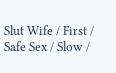Slut Wife / First / Safe Sex / Slow /